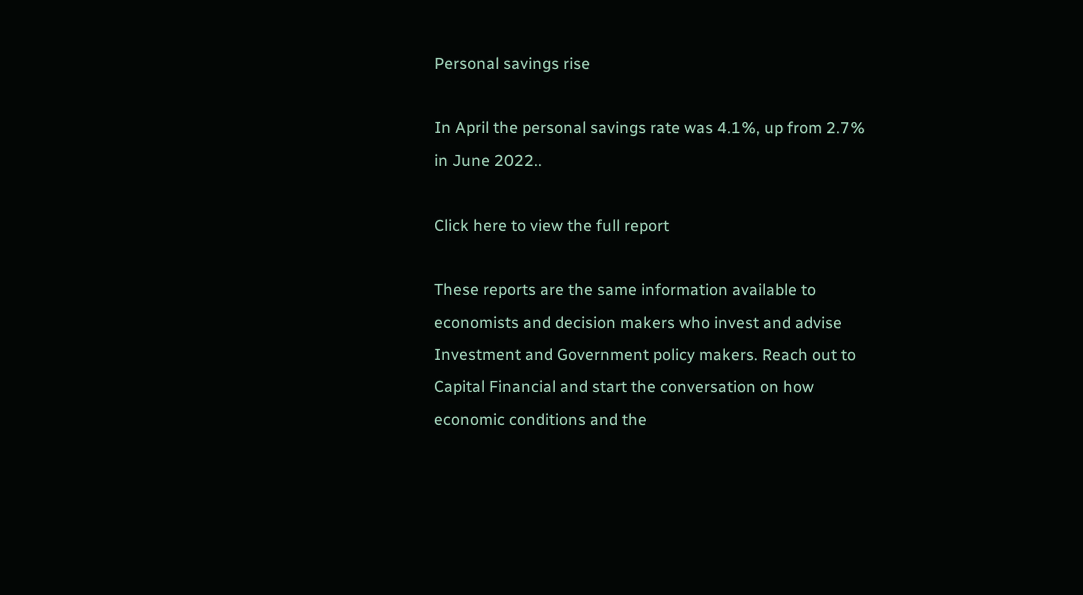Personal savings rise

In April the personal savings rate was 4.1%, up from 2.7% in June 2022..

Click here to view the full report

These reports are the same information available to economists and decision makers who invest and advise Investment and Government policy makers. Reach out to Capital Financial and start the conversation on how economic conditions and the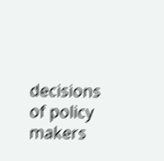decisions of policy makers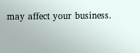may affect your business.